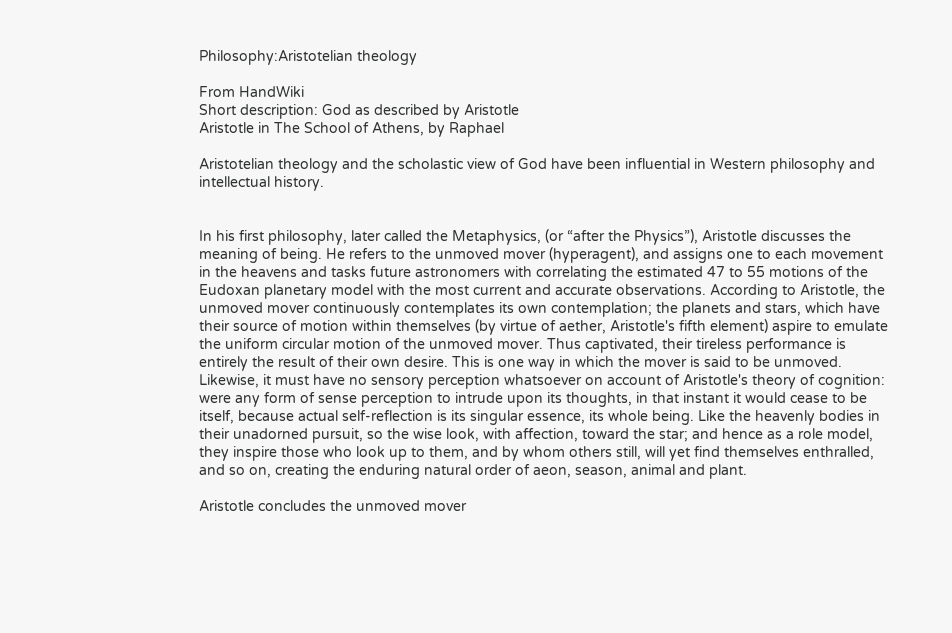Philosophy:Aristotelian theology

From HandWiki
Short description: God as described by Aristotle
Aristotle in The School of Athens, by Raphael

Aristotelian theology and the scholastic view of God have been influential in Western philosophy and intellectual history.


In his first philosophy, later called the Metaphysics, (or “after the Physics”), Aristotle discusses the meaning of being. He refers to the unmoved mover (hyperagent), and assigns one to each movement in the heavens and tasks future astronomers with correlating the estimated 47 to 55 motions of the Eudoxan planetary model with the most current and accurate observations. According to Aristotle, the unmoved mover continuously contemplates its own contemplation; the planets and stars, which have their source of motion within themselves (by virtue of aether, Aristotle's fifth element) aspire to emulate the uniform circular motion of the unmoved mover. Thus captivated, their tireless performance is entirely the result of their own desire. This is one way in which the mover is said to be unmoved. Likewise, it must have no sensory perception whatsoever on account of Aristotle's theory of cognition: were any form of sense perception to intrude upon its thoughts, in that instant it would cease to be itself, because actual self-reflection is its singular essence, its whole being. Like the heavenly bodies in their unadorned pursuit, so the wise look, with affection, toward the star; and hence as a role model, they inspire those who look up to them, and by whom others still, will yet find themselves enthralled, and so on, creating the enduring natural order of aeon, season, animal and plant.

Aristotle concludes the unmoved mover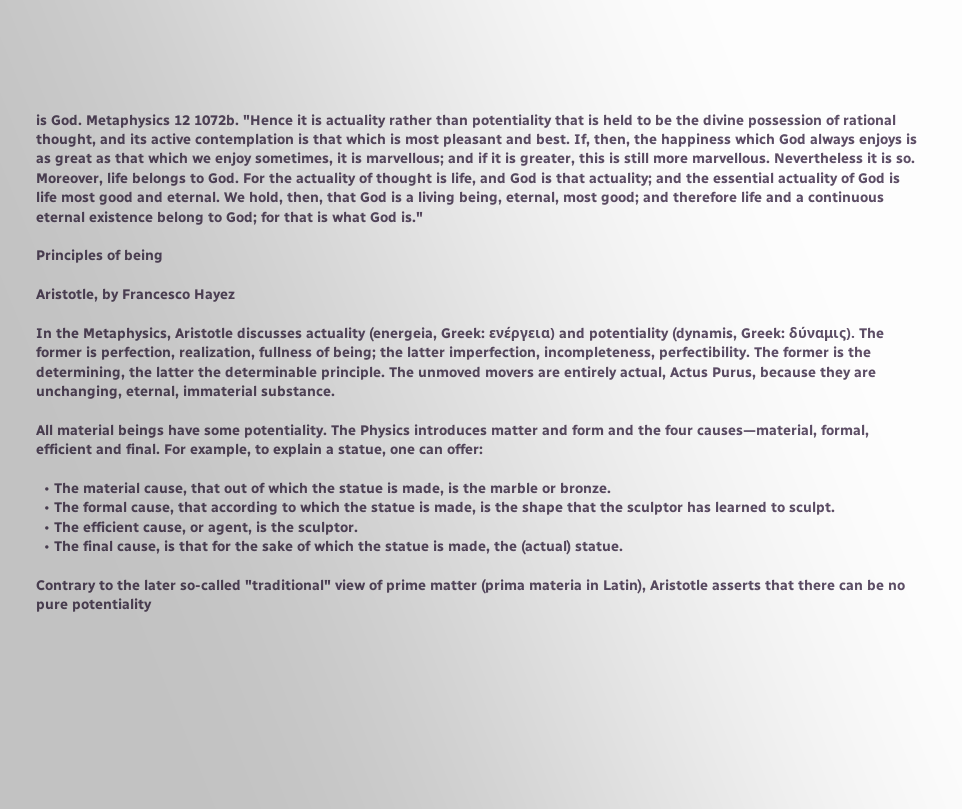is God. Metaphysics 12 1072b. "Hence it is actuality rather than potentiality that is held to be the divine possession of rational thought, and its active contemplation is that which is most pleasant and best. If, then, the happiness which God always enjoys is as great as that which we enjoy sometimes, it is marvellous; and if it is greater, this is still more marvellous. Nevertheless it is so. Moreover, life belongs to God. For the actuality of thought is life, and God is that actuality; and the essential actuality of God is life most good and eternal. We hold, then, that God is a living being, eternal, most good; and therefore life and a continuous eternal existence belong to God; for that is what God is."

Principles of being

Aristotle, by Francesco Hayez

In the Metaphysics, Aristotle discusses actuality (energeia, Greek: ενέργεια) and potentiality (dynamis, Greek: δύναμις). The former is perfection, realization, fullness of being; the latter imperfection, incompleteness, perfectibility. The former is the determining, the latter the determinable principle. The unmoved movers are entirely actual, Actus Purus, because they are unchanging, eternal, immaterial substance.

All material beings have some potentiality. The Physics introduces matter and form and the four causes—material, formal, efficient and final. For example, to explain a statue, one can offer:

  • The material cause, that out of which the statue is made, is the marble or bronze.
  • The formal cause, that according to which the statue is made, is the shape that the sculptor has learned to sculpt.
  • The efficient cause, or agent, is the sculptor.
  • The final cause, is that for the sake of which the statue is made, the (actual) statue.

Contrary to the later so-called "traditional" view of prime matter (prima materia in Latin), Aristotle asserts that there can be no pure potentiality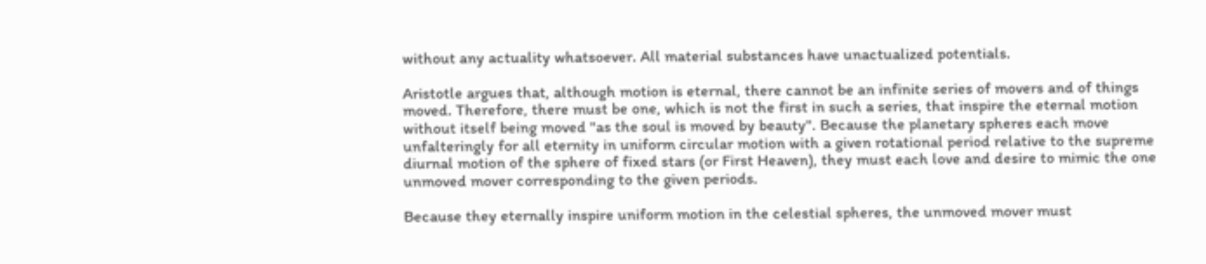without any actuality whatsoever. All material substances have unactualized potentials.

Aristotle argues that, although motion is eternal, there cannot be an infinite series of movers and of things moved. Therefore, there must be one, which is not the first in such a series, that inspire the eternal motion without itself being moved "as the soul is moved by beauty". Because the planetary spheres each move unfalteringly for all eternity in uniform circular motion with a given rotational period relative to the supreme diurnal motion of the sphere of fixed stars (or First Heaven), they must each love and desire to mimic the one unmoved mover corresponding to the given periods.

Because they eternally inspire uniform motion in the celestial spheres, the unmoved mover must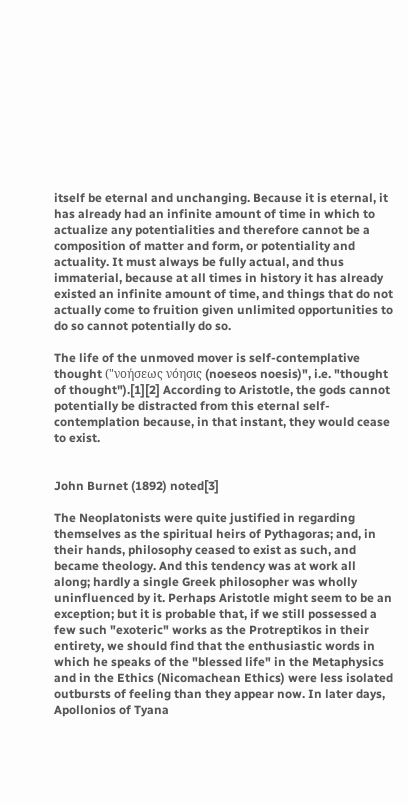itself be eternal and unchanging. Because it is eternal, it has already had an infinite amount of time in which to actualize any potentialities and therefore cannot be a composition of matter and form, or potentiality and actuality. It must always be fully actual, and thus immaterial, because at all times in history it has already existed an infinite amount of time, and things that do not actually come to fruition given unlimited opportunities to do so cannot potentially do so.

The life of the unmoved mover is self-contemplative thought ("νοήσεως νόησις (noeseos noesis)", i.e. "thought of thought").[1][2] According to Aristotle, the gods cannot potentially be distracted from this eternal self-contemplation because, in that instant, they would cease to exist.


John Burnet (1892) noted[3]

The Neoplatonists were quite justified in regarding themselves as the spiritual heirs of Pythagoras; and, in their hands, philosophy ceased to exist as such, and became theology. And this tendency was at work all along; hardly a single Greek philosopher was wholly uninfluenced by it. Perhaps Aristotle might seem to be an exception; but it is probable that, if we still possessed a few such "exoteric" works as the Protreptikos in their entirety, we should find that the enthusiastic words in which he speaks of the "blessed life" in the Metaphysics and in the Ethics (Nicomachean Ethics) were less isolated outbursts of feeling than they appear now. In later days, Apollonios of Tyana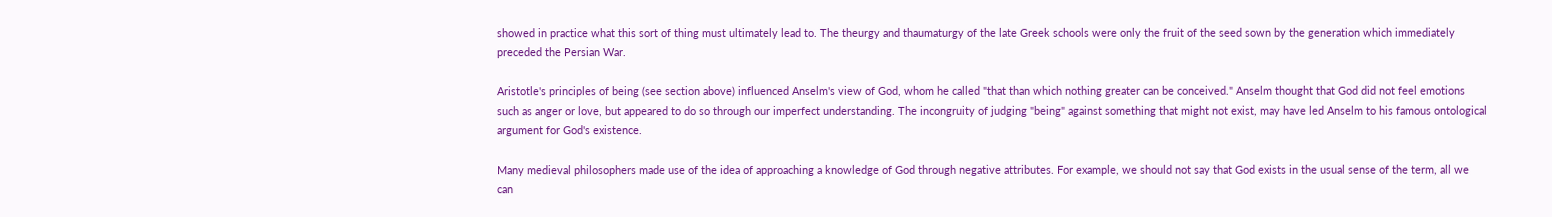showed in practice what this sort of thing must ultimately lead to. The theurgy and thaumaturgy of the late Greek schools were only the fruit of the seed sown by the generation which immediately preceded the Persian War.

Aristotle's principles of being (see section above) influenced Anselm's view of God, whom he called "that than which nothing greater can be conceived." Anselm thought that God did not feel emotions such as anger or love, but appeared to do so through our imperfect understanding. The incongruity of judging "being" against something that might not exist, may have led Anselm to his famous ontological argument for God's existence.

Many medieval philosophers made use of the idea of approaching a knowledge of God through negative attributes. For example, we should not say that God exists in the usual sense of the term, all we can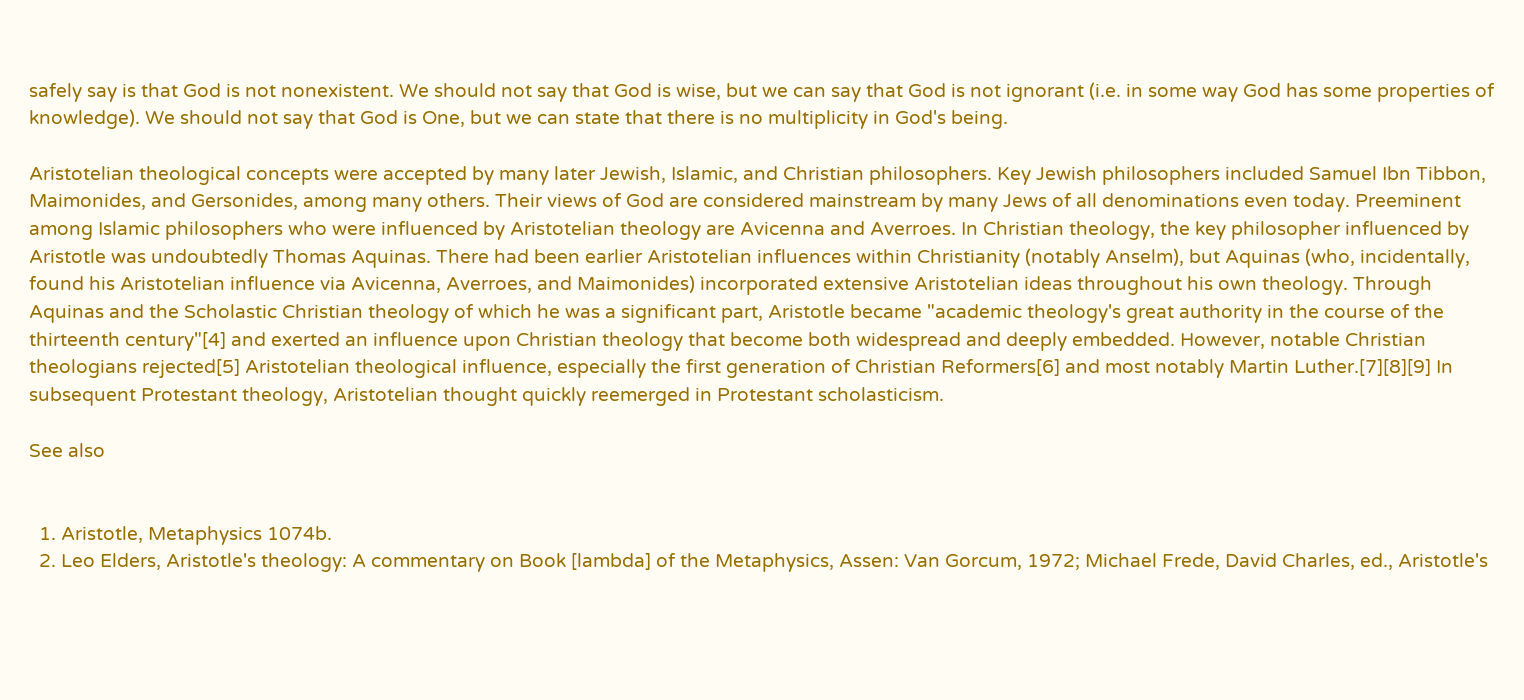safely say is that God is not nonexistent. We should not say that God is wise, but we can say that God is not ignorant (i.e. in some way God has some properties of knowledge). We should not say that God is One, but we can state that there is no multiplicity in God's being.

Aristotelian theological concepts were accepted by many later Jewish, Islamic, and Christian philosophers. Key Jewish philosophers included Samuel Ibn Tibbon, Maimonides, and Gersonides, among many others. Their views of God are considered mainstream by many Jews of all denominations even today. Preeminent among Islamic philosophers who were influenced by Aristotelian theology are Avicenna and Averroes. In Christian theology, the key philosopher influenced by Aristotle was undoubtedly Thomas Aquinas. There had been earlier Aristotelian influences within Christianity (notably Anselm), but Aquinas (who, incidentally, found his Aristotelian influence via Avicenna, Averroes, and Maimonides) incorporated extensive Aristotelian ideas throughout his own theology. Through Aquinas and the Scholastic Christian theology of which he was a significant part, Aristotle became "academic theology's great authority in the course of the thirteenth century"[4] and exerted an influence upon Christian theology that become both widespread and deeply embedded. However, notable Christian theologians rejected[5] Aristotelian theological influence, especially the first generation of Christian Reformers[6] and most notably Martin Luther.[7][8][9] In subsequent Protestant theology, Aristotelian thought quickly reemerged in Protestant scholasticism.

See also


  1. Aristotle, Metaphysics 1074b.
  2. Leo Elders, Aristotle's theology: A commentary on Book [lambda] of the Metaphysics, Assen: Van Gorcum, 1972; Michael Frede, David Charles, ed., Aristotle's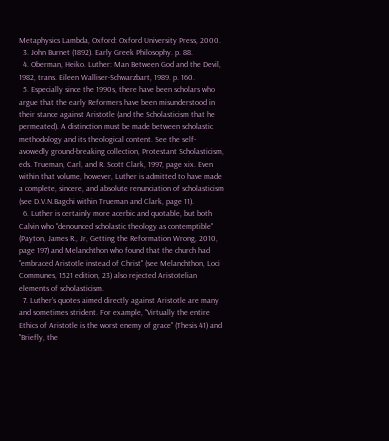Metaphysics Lambda, Oxford: Oxford University Press, 2000.
  3. John Burnet (1892). Early Greek Philosophy. p. 88.
  4. Oberman, Heiko. Luther: Man Between God and the Devil, 1982, trans. Eileen Walliser-Schwarzbart, 1989. p. 160.
  5. Especially since the 1990s, there have been scholars who argue that the early Reformers have been misunderstood in their stance against Aristotle (and the Scholasticism that he permeated). A distinction must be made between scholastic methodology and its theological content. See the self-avowedly ground-breaking collection, Protestant Scholasticism, eds. Trueman, Carl, and R. Scott Clark, 1997, page xix. Even within that volume, however, Luther is admitted to have made a complete, sincere, and absolute renunciation of scholasticism (see D.V.N.Bagchi within Trueman and Clark, page 11).
  6. Luther is certainly more acerbic and quotable, but both Calvin who "denounced scholastic theology as contemptible" (Payton, James R., Jr, Getting the Reformation Wrong, 2010, page 197) and Melanchthon who found that the church had "embraced Aristotle instead of Christ" (see Melanchthon, Loci Communes, 1521 edition, 23) also rejected Aristotelian elements of scholasticism.
  7. Luther's quotes aimed directly against Aristotle are many and sometimes strident. For example, "Virtually the entire Ethics of Aristotle is the worst enemy of grace" (Thesis 41) and "Briefly, the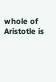whole of Aristotle is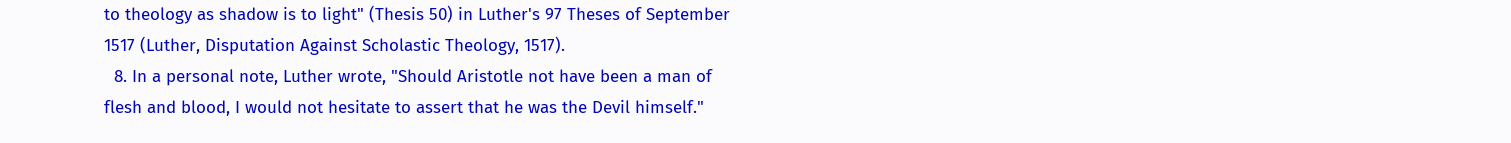to theology as shadow is to light" (Thesis 50) in Luther's 97 Theses of September 1517 (Luther, Disputation Against Scholastic Theology, 1517).
  8. In a personal note, Luther wrote, "Should Aristotle not have been a man of flesh and blood, I would not hesitate to assert that he was the Devil himself."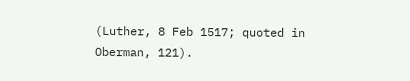(Luther, 8 Feb 1517; quoted in Oberman, 121).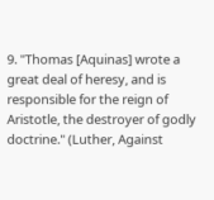9. "Thomas [Aquinas] wrote a great deal of heresy, and is responsible for the reign of Aristotle, the destroyer of godly doctrine." (Luther, Against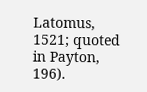Latomus, 1521; quoted in Payton, 196).